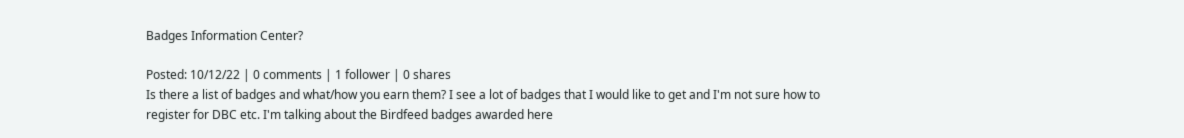Badges Information Center?

Posted: 10/12/22 | 0 comments | 1 follower | 0 shares
Is there a list of badges and what/how you earn them? I see a lot of badges that I would like to get and I'm not sure how to register for DBC etc. I'm talking about the Birdfeed badges awarded here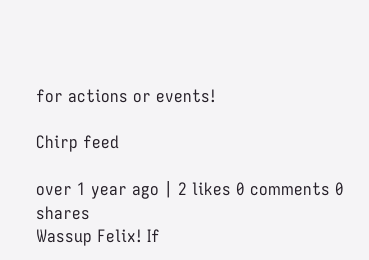for actions or events!

Chirp feed

over 1 year ago | 2 likes 0 comments 0 shares
Wassup Felix! If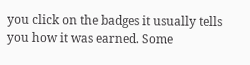you click on the badges it usually tells you how it was earned. Some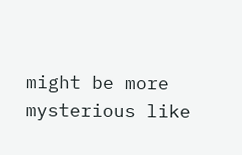might be more mysterious like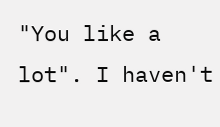"You like a lot". I haven't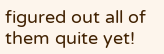figured out all of them quite yet!